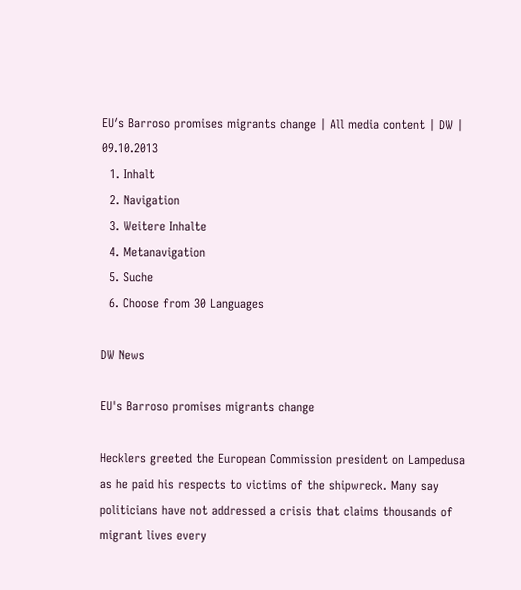EU′s Barroso promises migrants change | All media content | DW | 09.10.2013
  1. Inhalt
  2. Navigation
  3. Weitere Inhalte
  4. Metanavigation
  5. Suche
  6. Choose from 30 Languages

DW News

EU's Barroso promises migrants change

Hecklers greeted the European Commission president on Lampedusa as he paid his respects to victims of the shipwreck. Many say politicians have not addressed a crisis that claims thousands of migrant lives every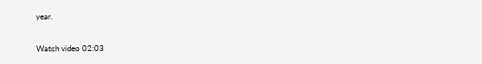year.

Watch video 02:03